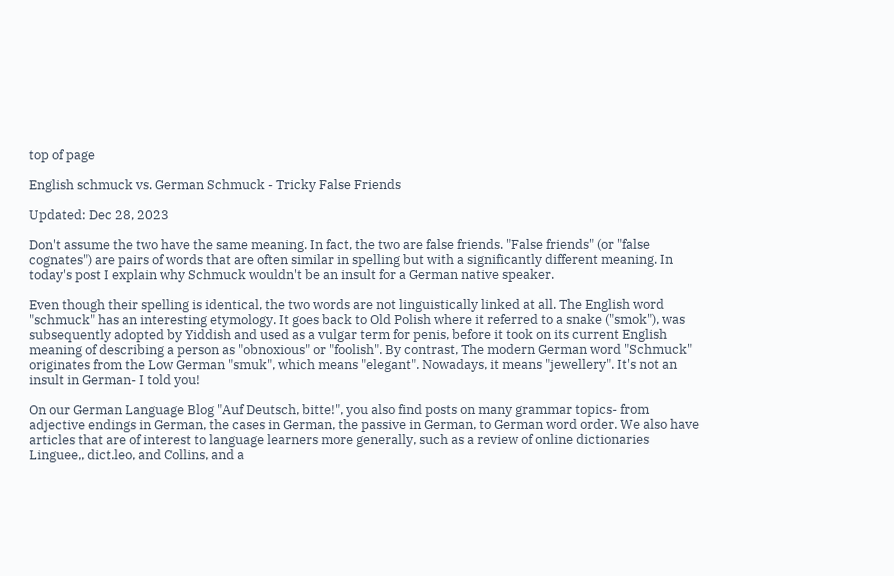top of page

English schmuck vs. German Schmuck - Tricky False Friends

Updated: Dec 28, 2023

Don't assume the two have the same meaning. In fact, the two are false friends. "False friends" (or "false cognates") are pairs of words that are often similar in spelling but with a significantly different meaning. In today's post I explain why Schmuck wouldn't be an insult for a German native speaker.

Even though their spelling is identical, the two words are not linguistically linked at all. The English word "schmuck" has an interesting etymology. It goes back to Old Polish where it referred to a snake ("smok"), was subsequently adopted by Yiddish and used as a vulgar term for penis, before it took on its current English meaning of describing a person as "obnoxious" or "foolish". By contrast, The modern German word "Schmuck" originates from the Low German "smuk", which means "elegant". Nowadays, it means "jewellery". It's not an insult in German- I told you!

On our German Language Blog "Auf Deutsch, bitte!", you also find posts on many grammar topics- from adjective endings in German, the cases in German, the passive in German, to German word order. We also have articles that are of interest to language learners more generally, such as a review of online dictionaries Linguee,, dict.leo, and Collins, and a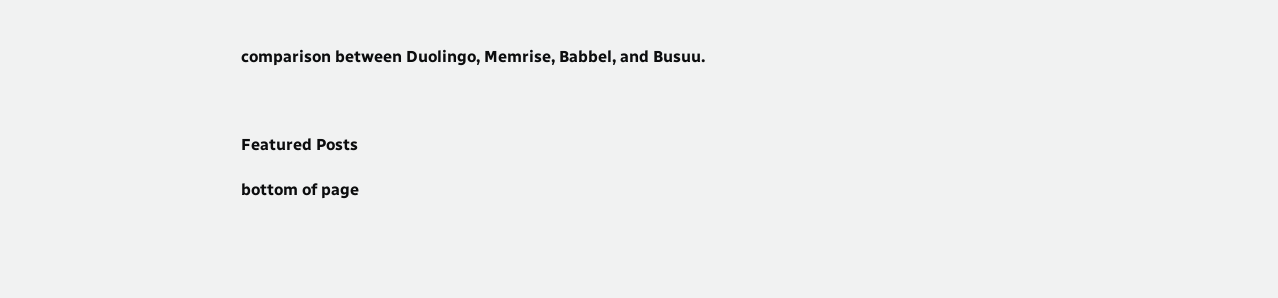comparison between Duolingo, Memrise, Babbel, and Busuu.



Featured Posts

bottom of page